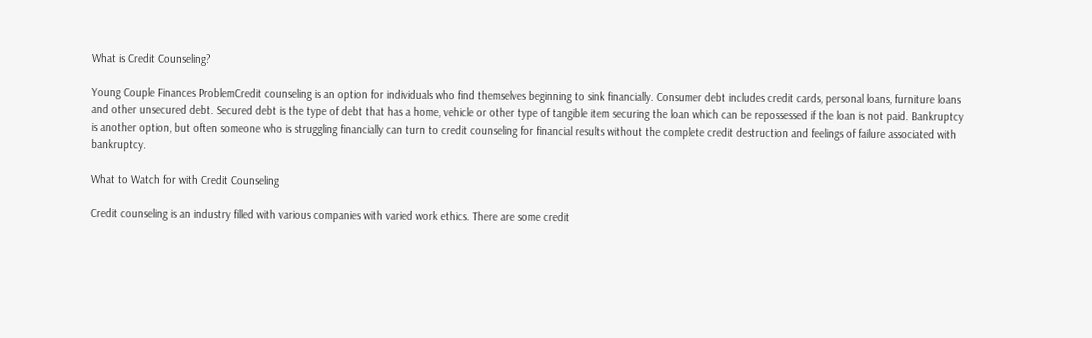What is Credit Counseling?

Young Couple Finances ProblemCredit counseling is an option for individuals who find themselves beginning to sink financially. Consumer debt includes credit cards, personal loans, furniture loans and other unsecured debt. Secured debt is the type of debt that has a home, vehicle or other type of tangible item securing the loan which can be repossessed if the loan is not paid. Bankruptcy is another option, but often someone who is struggling financially can turn to credit counseling for financial results without the complete credit destruction and feelings of failure associated with bankruptcy.

What to Watch for with Credit Counseling

Credit counseling is an industry filled with various companies with varied work ethics. There are some credit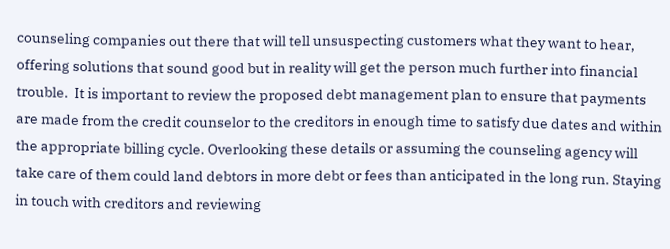counseling companies out there that will tell unsuspecting customers what they want to hear, offering solutions that sound good but in reality will get the person much further into financial trouble.  It is important to review the proposed debt management plan to ensure that payments are made from the credit counselor to the creditors in enough time to satisfy due dates and within the appropriate billing cycle. Overlooking these details or assuming the counseling agency will take care of them could land debtors in more debt or fees than anticipated in the long run. Staying in touch with creditors and reviewing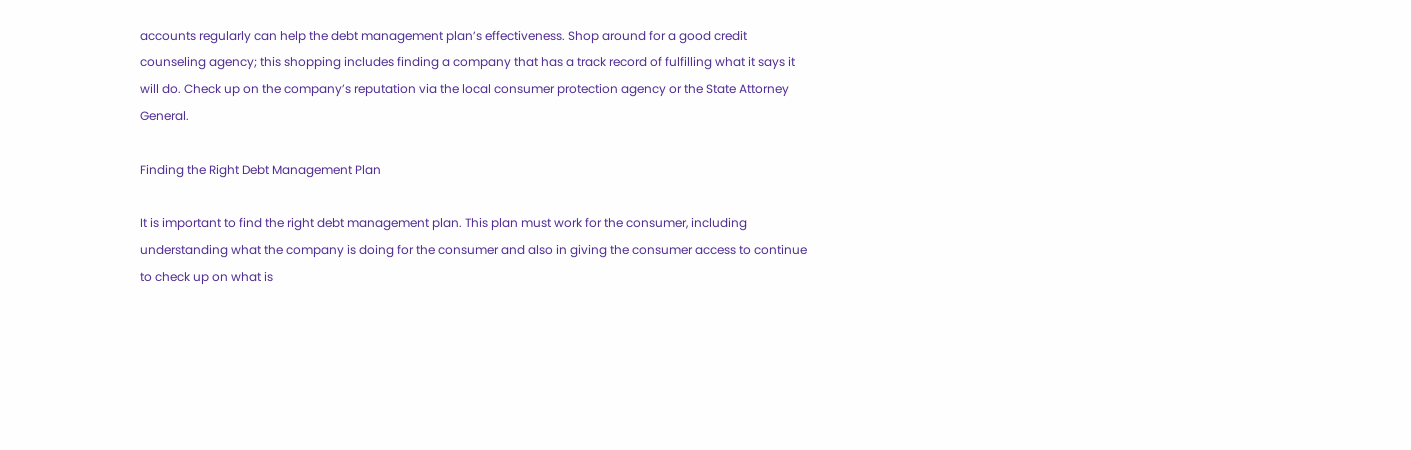accounts regularly can help the debt management plan’s effectiveness. Shop around for a good credit counseling agency; this shopping includes finding a company that has a track record of fulfilling what it says it will do. Check up on the company’s reputation via the local consumer protection agency or the State Attorney General.

Finding the Right Debt Management Plan

It is important to find the right debt management plan. This plan must work for the consumer, including understanding what the company is doing for the consumer and also in giving the consumer access to continue to check up on what is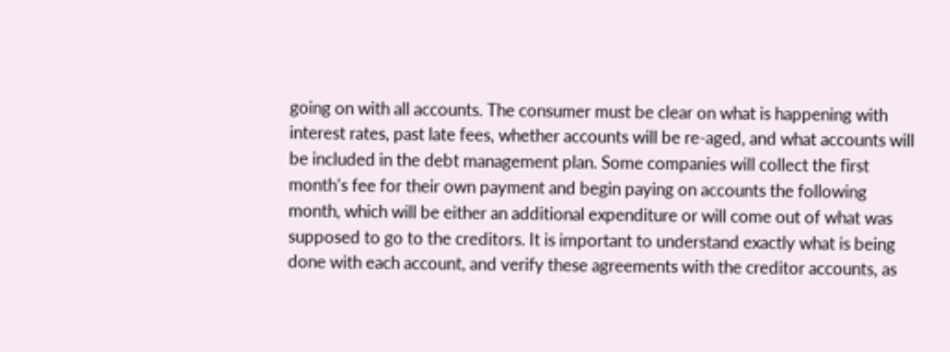going on with all accounts. The consumer must be clear on what is happening with interest rates, past late fees, whether accounts will be re-aged, and what accounts will be included in the debt management plan. Some companies will collect the first month’s fee for their own payment and begin paying on accounts the following month, which will be either an additional expenditure or will come out of what was supposed to go to the creditors. It is important to understand exactly what is being done with each account, and verify these agreements with the creditor accounts, as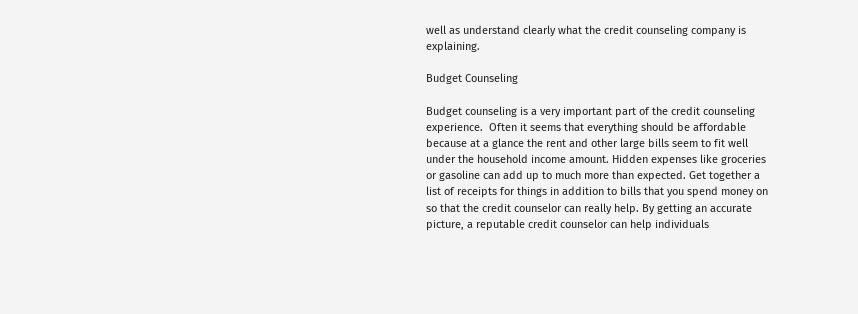well as understand clearly what the credit counseling company is explaining.

Budget Counseling

Budget counseling is a very important part of the credit counseling experience.  Often it seems that everything should be affordable because at a glance the rent and other large bills seem to fit well under the household income amount. Hidden expenses like groceries or gasoline can add up to much more than expected. Get together a list of receipts for things in addition to bills that you spend money on so that the credit counselor can really help. By getting an accurate picture, a reputable credit counselor can help individuals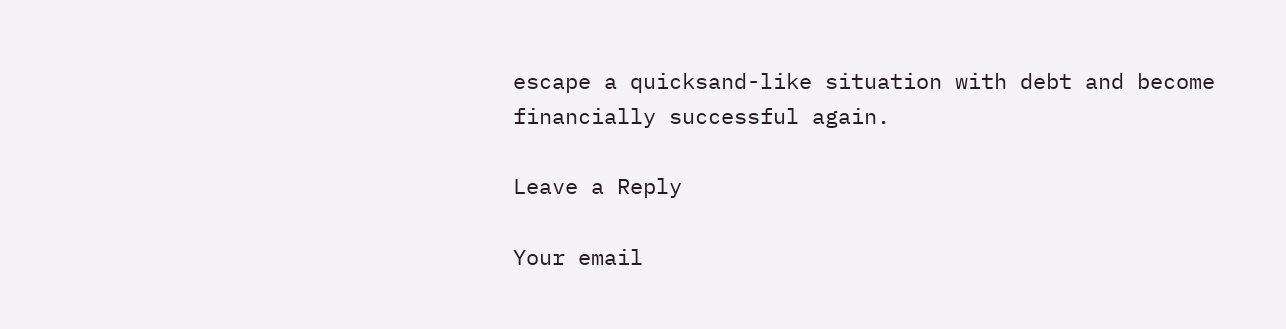escape a quicksand-like situation with debt and become financially successful again.

Leave a Reply

Your email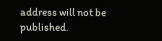address will not be published.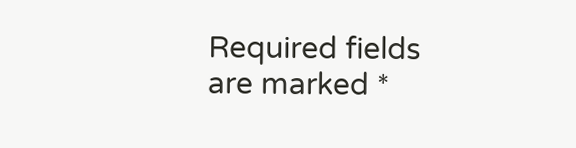Required fields are marked *